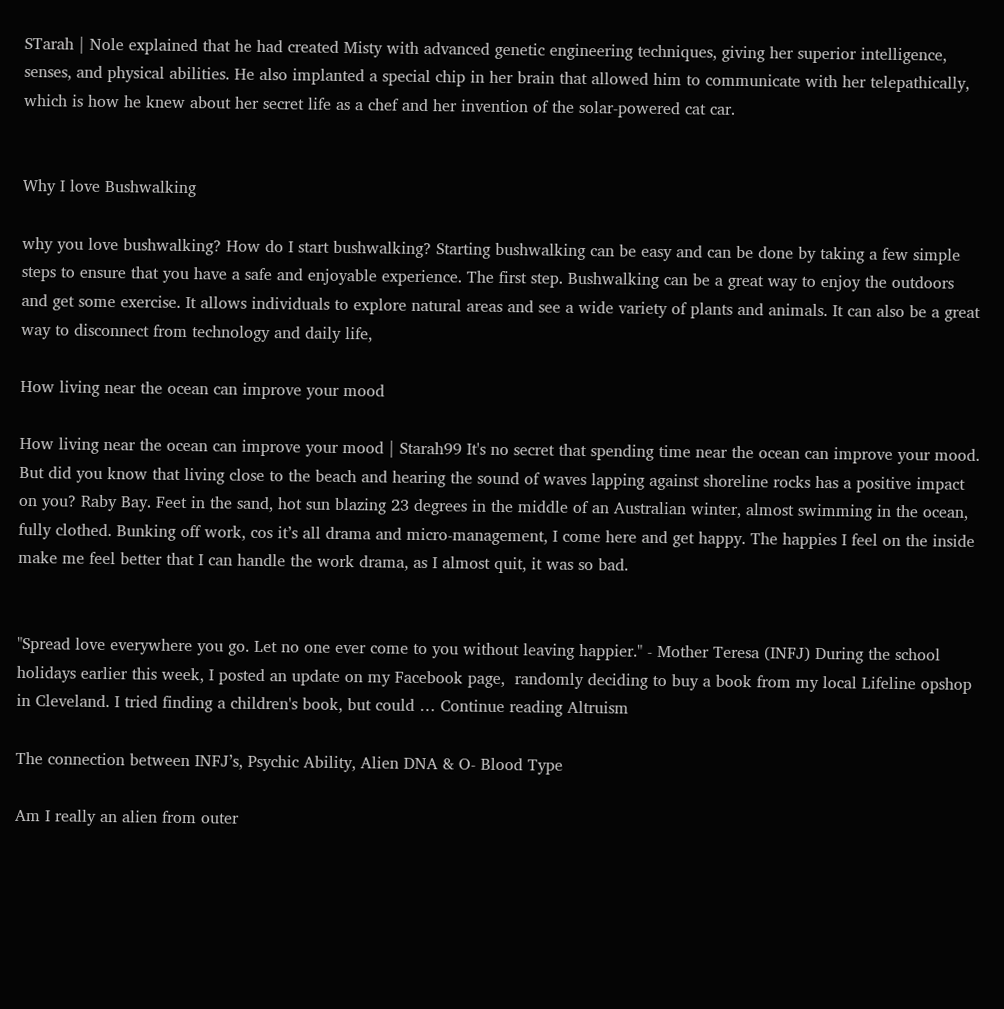STarah | Nole explained that he had created Misty with advanced genetic engineering techniques, giving her superior intelligence, senses, and physical abilities. He also implanted a special chip in her brain that allowed him to communicate with her telepathically, which is how he knew about her secret life as a chef and her invention of the solar-powered cat car.


Why I love Bushwalking

why you love bushwalking? How do I start bushwalking? Starting bushwalking can be easy and can be done by taking a few simple steps to ensure that you have a safe and enjoyable experience. The first step. Bushwalking can be a great way to enjoy the outdoors and get some exercise. It allows individuals to explore natural areas and see a wide variety of plants and animals. It can also be a great way to disconnect from technology and daily life,

How living near the ocean can improve your mood

How living near the ocean can improve your mood | Starah99 It's no secret that spending time near the ocean can improve your mood. But did you know that living close to the beach and hearing the sound of waves lapping against shoreline rocks has a positive impact on you? Raby Bay. Feet in the sand, hot sun blazing 23 degrees in the middle of an Australian winter, almost swimming in the ocean, fully clothed. Bunking off work, cos it’s all drama and micro-management, I come here and get happy. The happies I feel on the inside make me feel better that I can handle the work drama, as I almost quit, it was so bad.


"Spread love everywhere you go. Let no one ever come to you without leaving happier." - Mother Teresa (INFJ) During the school holidays earlier this week, I posted an update on my Facebook page,  randomly deciding to buy a book from my local Lifeline opshop in Cleveland. I tried finding a children's book, but could … Continue reading Altruism

The connection between INFJ’s, Psychic Ability, Alien DNA & O- Blood Type

Am I really an alien from outer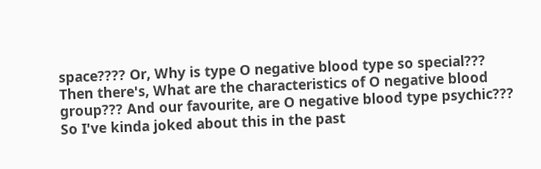space???? Or, Why is type O negative blood type so special??? Then there's, What are the characteristics of O negative blood group??? And our favourite, are O negative blood type psychic??? So I've kinda joked about this in the past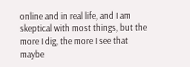online and in real life, and I am skeptical with most things, but the more I dig, the more I see that maybe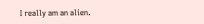I really am an alien.